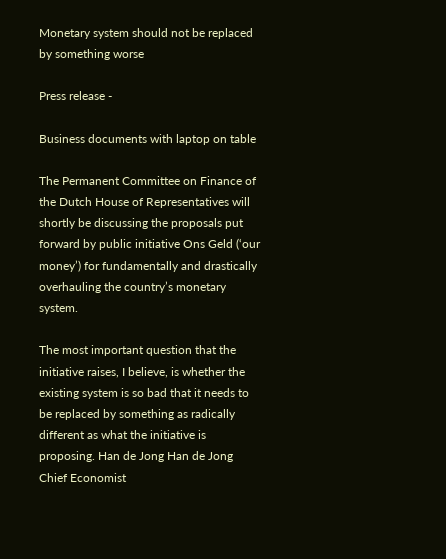Monetary system should not be replaced by something worse

Press release -

Business documents with laptop on table

The Permanent Committee on Finance of the Dutch House of Representatives will shortly be discussing the proposals put forward by public initiative Ons Geld (‘our money’) for fundamentally and drastically overhauling the country’s monetary system.

The most important question that the initiative raises, I believe, is whether the existing system is so bad that it needs to be replaced by something as radically different as what the initiative is proposing. Han de Jong Han de Jong Chief Economist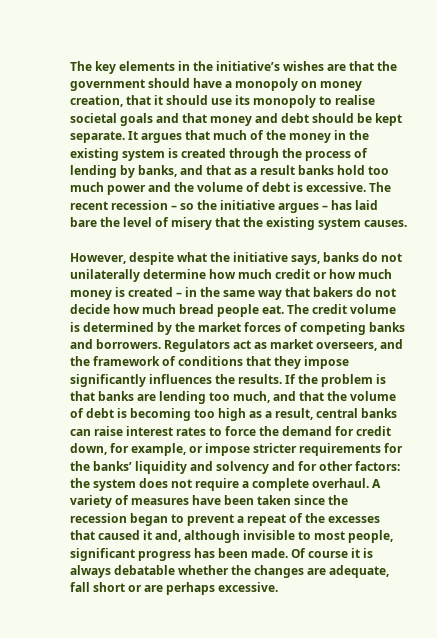The key elements in the initiative’s wishes are that the government should have a monopoly on money creation, that it should use its monopoly to realise societal goals and that money and debt should be kept separate. It argues that much of the money in the existing system is created through the process of lending by banks, and that as a result banks hold too much power and the volume of debt is excessive. The recent recession – so the initiative argues – has laid bare the level of misery that the existing system causes.

However, despite what the initiative says, banks do not unilaterally determine how much credit or how much money is created – in the same way that bakers do not decide how much bread people eat. The credit volume is determined by the market forces of competing banks and borrowers. Regulators act as market overseers, and the framework of conditions that they impose significantly influences the results. If the problem is that banks are lending too much, and that the volume of debt is becoming too high as a result, central banks can raise interest rates to force the demand for credit down, for example, or impose stricter requirements for the banks’ liquidity and solvency and for other factors: the system does not require a complete overhaul. A variety of measures have been taken since the recession began to prevent a repeat of the excesses that caused it and, although invisible to most people, significant progress has been made. Of course it is always debatable whether the changes are adequate, fall short or are perhaps excessive.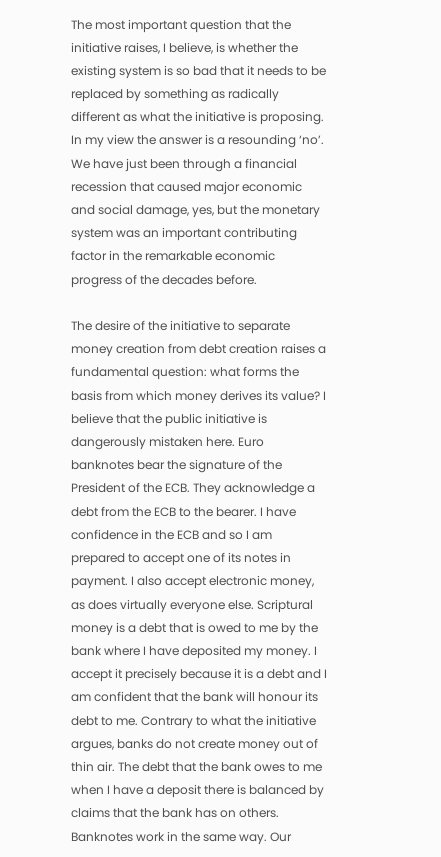The most important question that the initiative raises, I believe, is whether the existing system is so bad that it needs to be replaced by something as radically different as what the initiative is proposing. In my view the answer is a resounding ‘no’. We have just been through a financial recession that caused major economic and social damage, yes, but the monetary system was an important contributing factor in the remarkable economic progress of the decades before.

The desire of the initiative to separate money creation from debt creation raises a fundamental question: what forms the basis from which money derives its value? I believe that the public initiative is dangerously mistaken here. Euro banknotes bear the signature of the President of the ECB. They acknowledge a debt from the ECB to the bearer. I have confidence in the ECB and so I am prepared to accept one of its notes in payment. I also accept electronic money, as does virtually everyone else. Scriptural money is a debt that is owed to me by the bank where I have deposited my money. I accept it precisely because it is a debt and I am confident that the bank will honour its debt to me. Contrary to what the initiative argues, banks do not create money out of thin air. The debt that the bank owes to me when I have a deposit there is balanced by claims that the bank has on others. Banknotes work in the same way. Our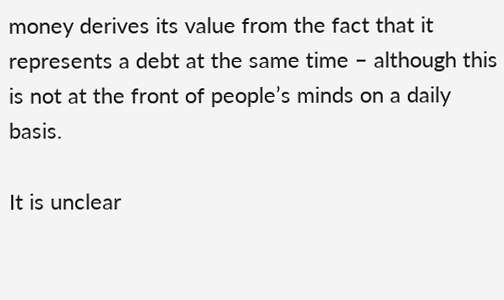money derives its value from the fact that it represents a debt at the same time – although this is not at the front of people’s minds on a daily basis.

It is unclear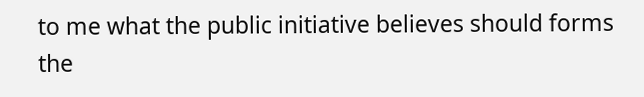to me what the public initiative believes should forms the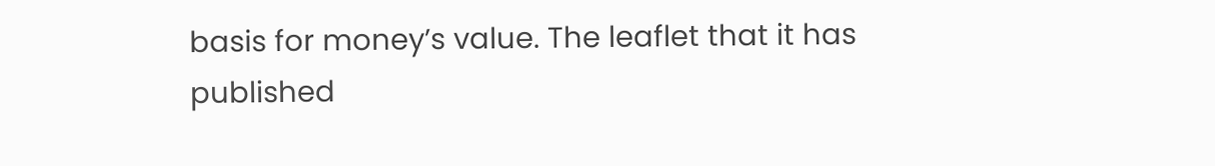basis for money’s value. The leaflet that it has published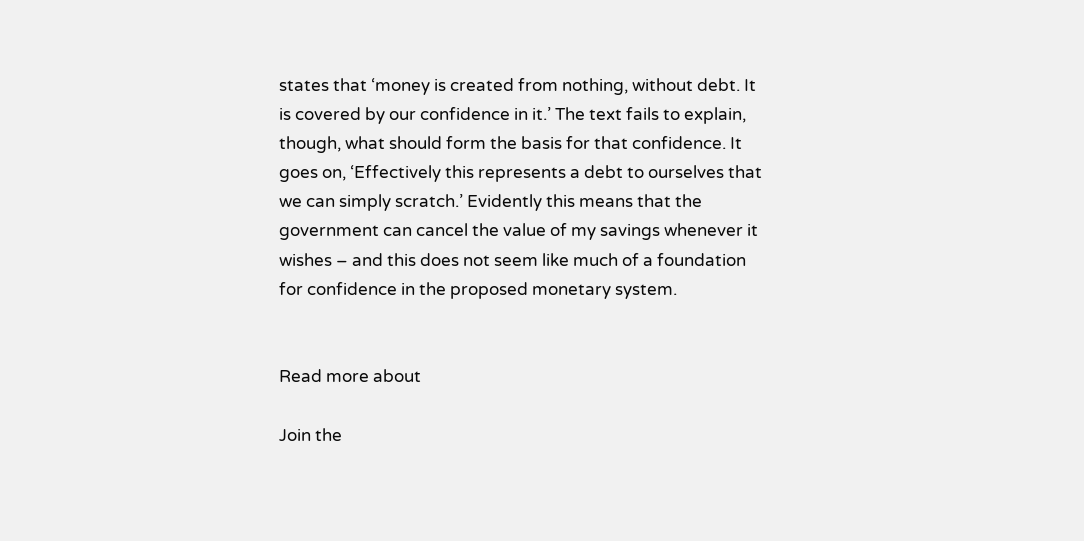states that ‘money is created from nothing, without debt. It is covered by our confidence in it.’ The text fails to explain, though, what should form the basis for that confidence. It goes on, ‘Effectively this represents a debt to ourselves that we can simply scratch.’ Evidently this means that the government can cancel the value of my savings whenever it wishes – and this does not seem like much of a foundation for confidence in the proposed monetary system.


Read more about

Join the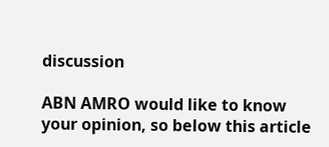discussion

ABN AMRO would like to know your opinion, so below this article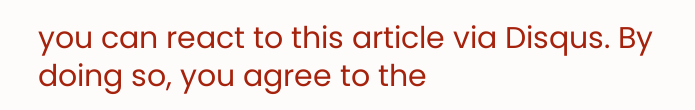you can react to this article via Disqus. By doing so, you agree to the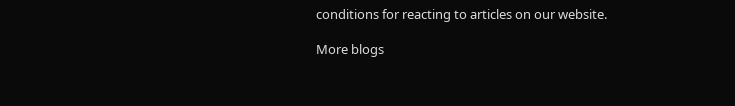conditions for reacting to articles on our website.

More blogs